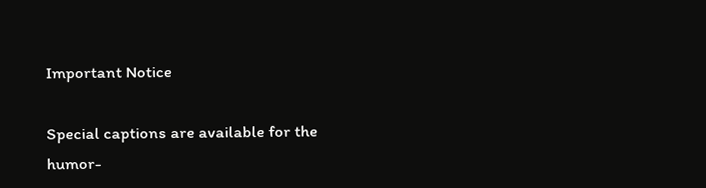Important Notice

Special captions are available for the humor-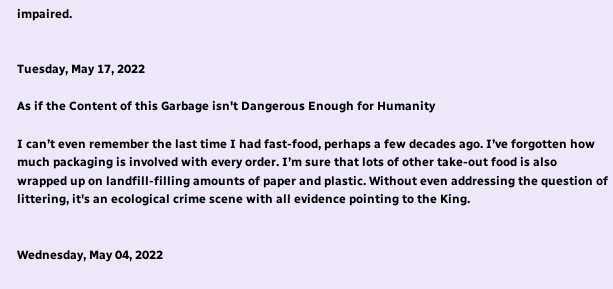impaired.


Tuesday, May 17, 2022

As if the Content of this Garbage isn't Dangerous Enough for Humanity

I can’t even remember the last time I had fast-food, perhaps a few decades ago. I’ve forgotten how much packaging is involved with every order. I’m sure that lots of other take-out food is also wrapped up on landfill-filling amounts of paper and plastic. Without even addressing the question of littering, it's an ecological crime scene with all evidence pointing to the King.


Wednesday, May 04, 2022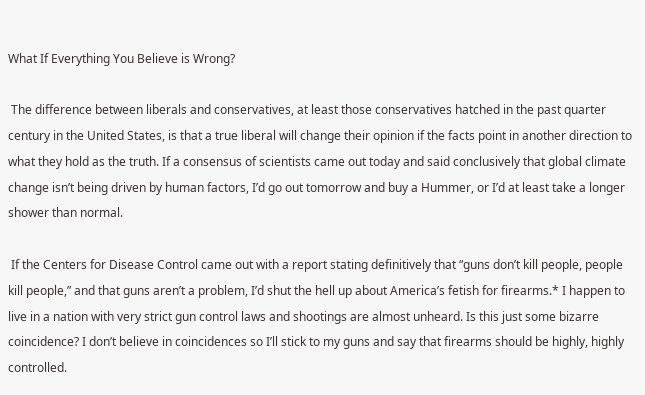What If Everything You Believe is Wrong?

 The difference between liberals and conservatives, at least those conservatives hatched in the past quarter century in the United States, is that a true liberal will change their opinion if the facts point in another direction to what they hold as the truth. If a consensus of scientists came out today and said conclusively that global climate change isn’t being driven by human factors, I’d go out tomorrow and buy a Hummer, or I’d at least take a longer shower than normal.

 If the Centers for Disease Control came out with a report stating definitively that “guns don’t kill people, people kill people,” and that guns aren’t a problem, I’d shut the hell up about America’s fetish for firearms.* I happen to live in a nation with very strict gun control laws and shootings are almost unheard. Is this just some bizarre coincidence? I don’t believe in coincidences so I’ll stick to my guns and say that firearms should be highly, highly controlled.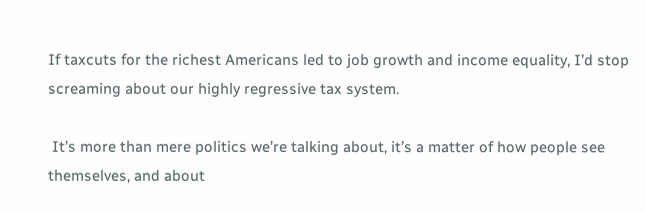If taxcuts for the richest Americans led to job growth and income equality, I’d stop screaming about our highly regressive tax system.

 It’s more than mere politics we’re talking about, it’s a matter of how people see themselves, and about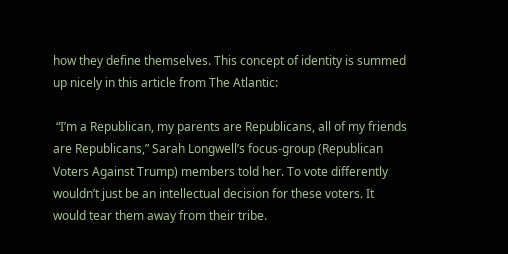how they define themselves. This concept of identity is summed up nicely in this article from The Atlantic:

 “I’m a Republican, my parents are Republicans, all of my friends are Republicans,” Sarah Longwell’s focus-group (Republican Voters Against Trump) members told her. To vote differently wouldn’t just be an intellectual decision for these voters. It would tear them away from their tribe.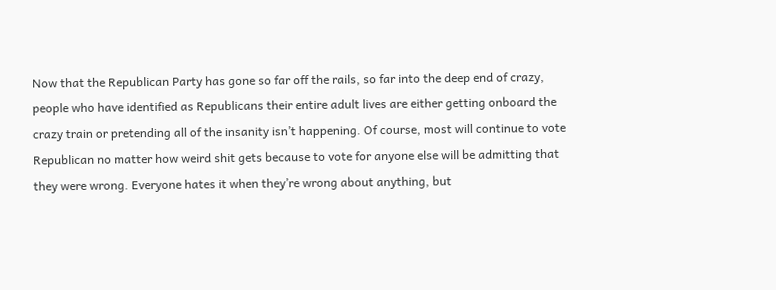Now that the Republican Party has gone so far off the rails, so far into the deep end of crazy, people who have identified as Republicans their entire adult lives are either getting onboard the crazy train or pretending all of the insanity isn’t happening. Of course, most will continue to vote Republican no matter how weird shit gets because to vote for anyone else will be admitting that they were wrong. Everyone hates it when they’re wrong about anything, but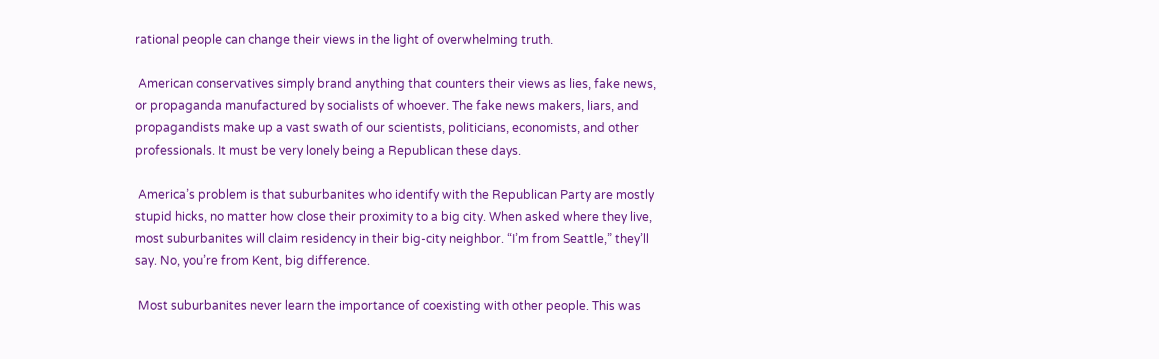rational people can change their views in the light of overwhelming truth.

 American conservatives simply brand anything that counters their views as lies, fake news, or propaganda manufactured by socialists of whoever. The fake news makers, liars, and propagandists make up a vast swath of our scientists, politicians, economists, and other professionals. It must be very lonely being a Republican these days.

 America’s problem is that suburbanites who identify with the Republican Party are mostly stupid hicks, no matter how close their proximity to a big city. When asked where they live, most suburbanites will claim residency in their big-city neighbor. “I’m from Seattle,” they’ll say. No, you’re from Kent, big difference.

 Most suburbanites never learn the importance of coexisting with other people. This was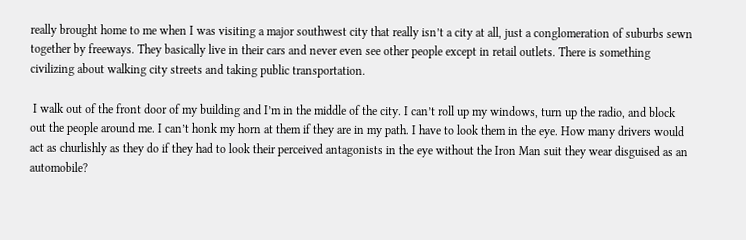really brought home to me when I was visiting a major southwest city that really isn’t a city at all, just a conglomeration of suburbs sewn together by freeways. They basically live in their cars and never even see other people except in retail outlets. There is something civilizing about walking city streets and taking public transportation.

 I walk out of the front door of my building and I’m in the middle of the city. I can’t roll up my windows, turn up the radio, and block out the people around me. I can’t honk my horn at them if they are in my path. I have to look them in the eye. How many drivers would act as churlishly as they do if they had to look their perceived antagonists in the eye without the Iron Man suit they wear disguised as an automobile?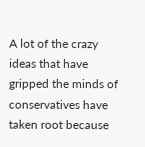A lot of the crazy ideas that have gripped the minds of conservatives have taken root because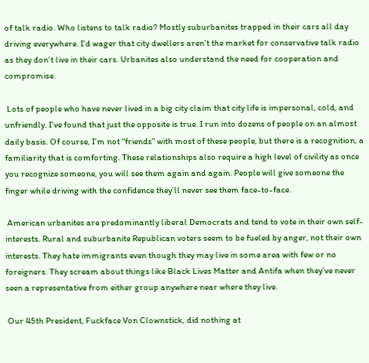of talk radio. Who listens to talk radio? Mostly suburbanites trapped in their cars all day driving everywhere. I’d wager that city dwellers aren’t the market for conservative talk radio as they don’t live in their cars. Urbanites also understand the need for cooperation and compromise.

 Lots of people who have never lived in a big city claim that city life is impersonal, cold, and unfriendly. I’ve found that just the opposite is true. I run into dozens of people on an almost daily basis. Of course, I’m not “friends” with most of these people, but there is a recognition, a familiarity that is comforting. These relationships also require a high level of civility as once you recognize someone, you will see them again and again. People will give someone the finger while driving with the confidence they’ll never see them face-to-face.

 American urbanites are predominantly liberal Democrats and tend to vote in their own self-interests. Rural and suburbanite Republican voters seem to be fueled by anger, not their own interests. They hate immigrants even though they may live in some area with few or no foreigners. They scream about things like Black Lives Matter and Antifa when they’ve never seen a representative from either group anywhere near where they live.

 Our 45th President, Fuckface Von Clownstick, did nothing at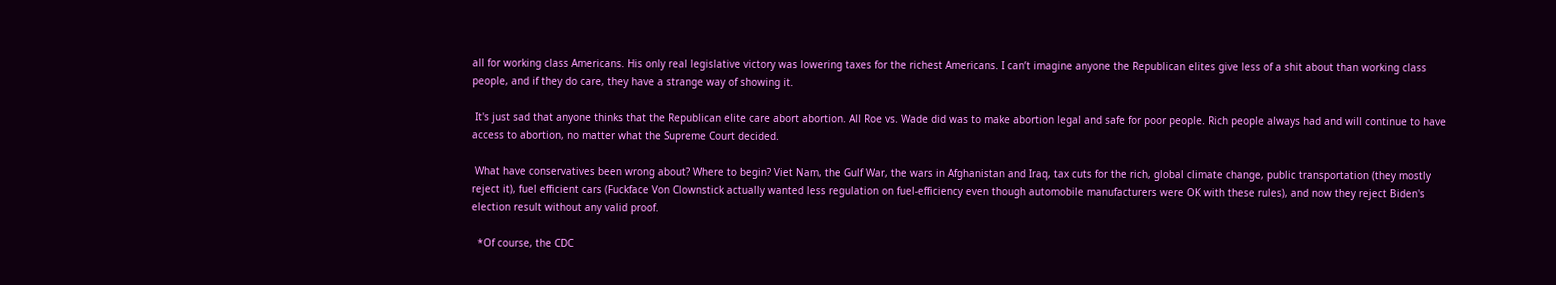all for working class Americans. His only real legislative victory was lowering taxes for the richest Americans. I can’t imagine anyone the Republican elites give less of a shit about than working class people, and if they do care, they have a strange way of showing it.

 It's just sad that anyone thinks that the Republican elite care abort abortion. All Roe vs. Wade did was to make abortion legal and safe for poor people. Rich people always had and will continue to have access to abortion, no matter what the Supreme Court decided.

 What have conservatives been wrong about? Where to begin? Viet Nam, the Gulf War, the wars in Afghanistan and Iraq, tax cuts for the rich, global climate change, public transportation (they mostly reject it), fuel efficient cars (Fuckface Von Clownstick actually wanted less regulation on fuel-efficiency even though automobile manufacturers were OK with these rules), and now they reject Biden's election result without any valid proof.

  *Of course, the CDC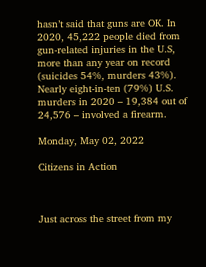hasn’t said that guns are OK. In 2020, 45,222 people died from gun-related injuries in the U.S, more than any year on record (suicides 54%, murders 43%). Nearly eight-in-ten (79%) U.S. murders in 2020 – 19,384 out of 24,576 – involved a firearm.

Monday, May 02, 2022

Citizens in Action



Just across the street from my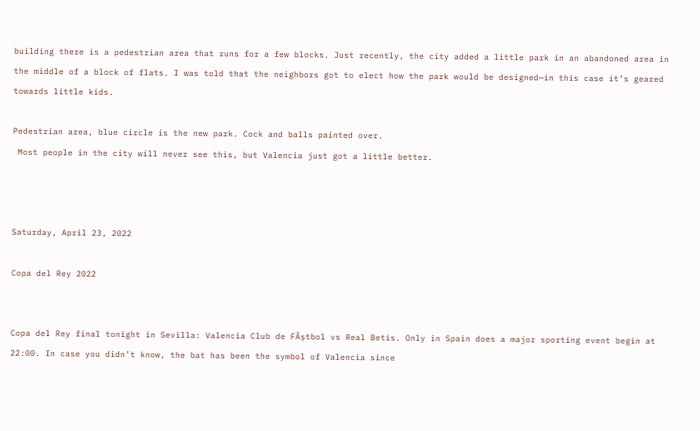building there is a pedestrian area that runs for a few blocks. Just recently, the city added a little park in an abandoned area in the middle of a block of flats. I was told that the neighbors got to elect how the park would be designed—in this case it’s geared towards little kids.

Pedestrian area, blue circle is the new park. Cock and balls painted over.
 Most people in the city will never see this, but Valencia just got a little better.



Saturday, April 23, 2022

Copa del Rey 2022


Copa del Rey final tonight in Sevilla: Valencia Club de FĂștbol vs Real Betis. Only in Spain does a major sporting event begin at 22:00. In case you didn’t know, the bat has been the symbol of Valencia since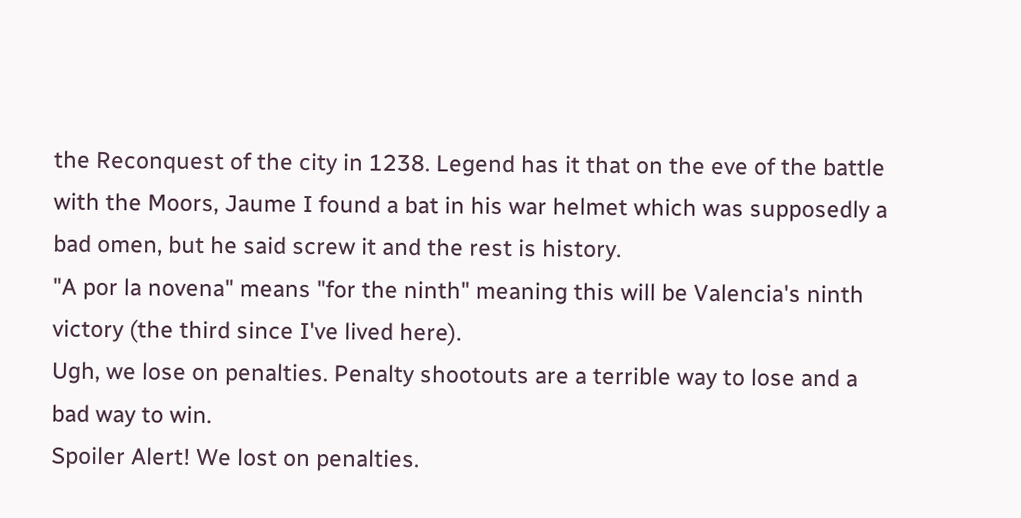the Reconquest of the city in 1238. Legend has it that on the eve of the battle with the Moors, Jaume I found a bat in his war helmet which was supposedly a bad omen, but he said screw it and the rest is history.
"A por la novena" means "for the ninth" meaning this will be Valencia's ninth victory (the third since I've lived here).
Ugh, we lose on penalties. Penalty shootouts are a terrible way to lose and a bad way to win.
Spoiler Alert! We lost on penalties.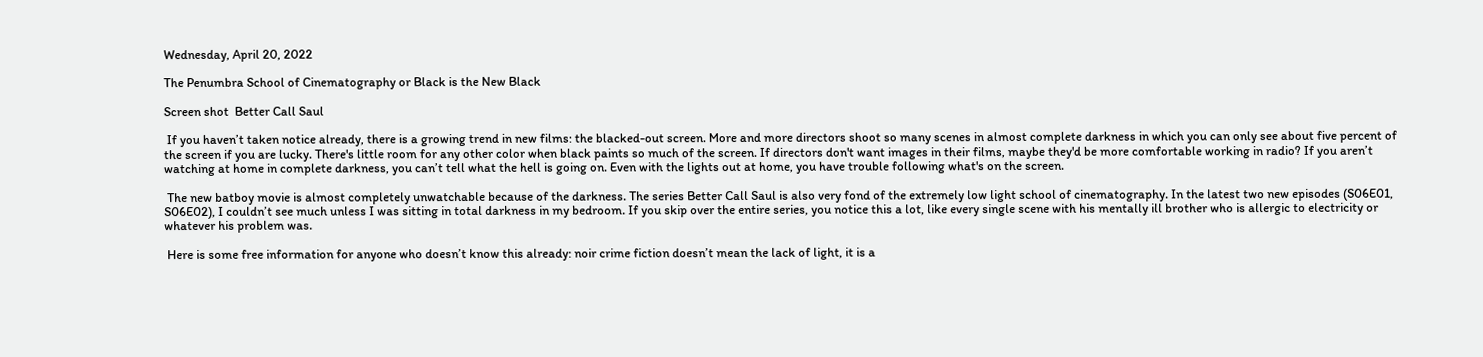Wednesday, April 20, 2022

The Penumbra School of Cinematography or Black is the New Black

Screen shot  Better Call Saul

 If you haven’t taken notice already, there is a growing trend in new films: the blacked-out screen. More and more directors shoot so many scenes in almost complete darkness in which you can only see about five percent of the screen if you are lucky. There's little room for any other color when black paints so much of the screen. If directors don't want images in their films, maybe they'd be more comfortable working in radio? If you aren’t watching at home in complete darkness, you can’t tell what the hell is going on. Even with the lights out at home, you have trouble following what's on the screen.

 The new batboy movie is almost completely unwatchable because of the darkness. The series Better Call Saul is also very fond of the extremely low light school of cinematography. In the latest two new episodes (S06E01, S06E02), I couldn’t see much unless I was sitting in total darkness in my bedroom. If you skip over the entire series, you notice this a lot, like every single scene with his mentally ill brother who is allergic to electricity or whatever his problem was.

 Here is some free information for anyone who doesn’t know this already: noir crime fiction doesn’t mean the lack of light, it is a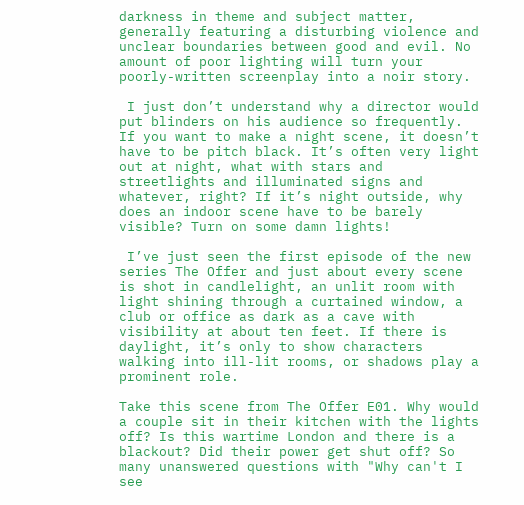darkness in theme and subject matter, generally featuring a disturbing violence and unclear boundaries between good and evil. No amount of poor lighting will turn your poorly-written screenplay into a noir story.

 I just don’t understand why a director would put blinders on his audience so frequently. If you want to make a night scene, it doesn’t have to be pitch black. It’s often very light out at night, what with stars and streetlights and illuminated signs and whatever, right? If it’s night outside, why does an indoor scene have to be barely visible? Turn on some damn lights!

 I’ve just seen the first episode of the new series The Offer and just about every scene is shot in candlelight, an unlit room with light shining through a curtained window, a club or office as dark as a cave with visibility at about ten feet. If there is daylight, it’s only to show characters walking into ill-lit rooms, or shadows play a prominent role.

Take this scene from The Offer E01. Why would a couple sit in their kitchen with the lights off? Is this wartime London and there is a blackout? Did their power get shut off? So many unanswered questions with "Why can't I see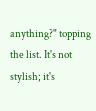anything?" topping the list. It's not stylish; it's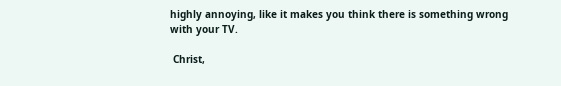highly annoying, like it makes you think there is something wrong with your TV.

 Christ,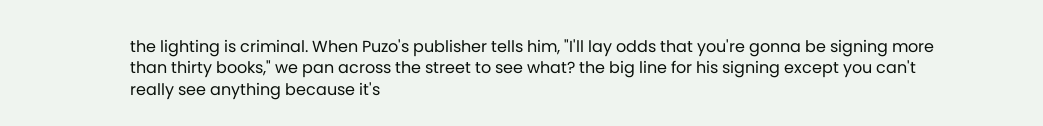the lighting is criminal. When Puzo's publisher tells him, "I'll lay odds that you're gonna be signing more than thirty books," we pan across the street to see what? the big line for his signing except you can't really see anything because it's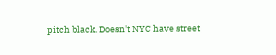pitch black. Doesn't NYC have street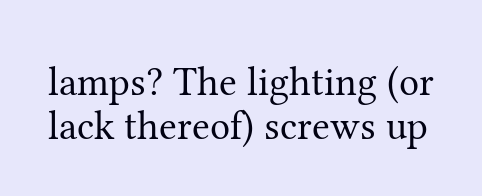lamps? The lighting (or lack thereof) screws up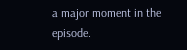a major moment in the episode.